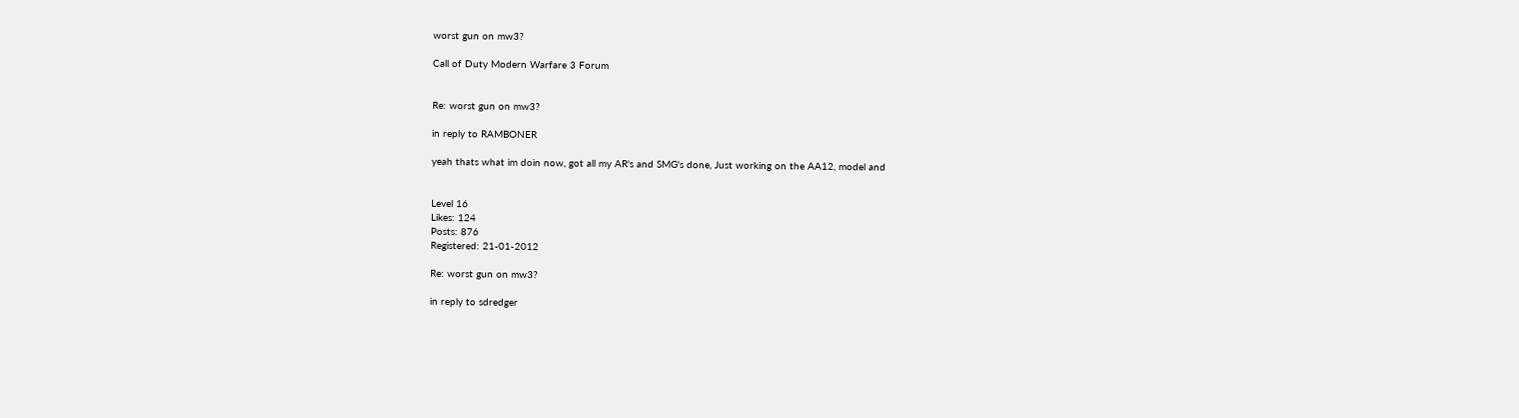worst gun on mw3?

Call of Duty Modern Warfare 3 Forum


Re: worst gun on mw3?

in reply to RAMBONER

yeah thats what im doin now, got all my AR's and SMG's done, Just working on the AA12, model and


Level 16
Likes: 124
Posts: 876
Registered: 21-01-2012

Re: worst gun on mw3?

in reply to sdredger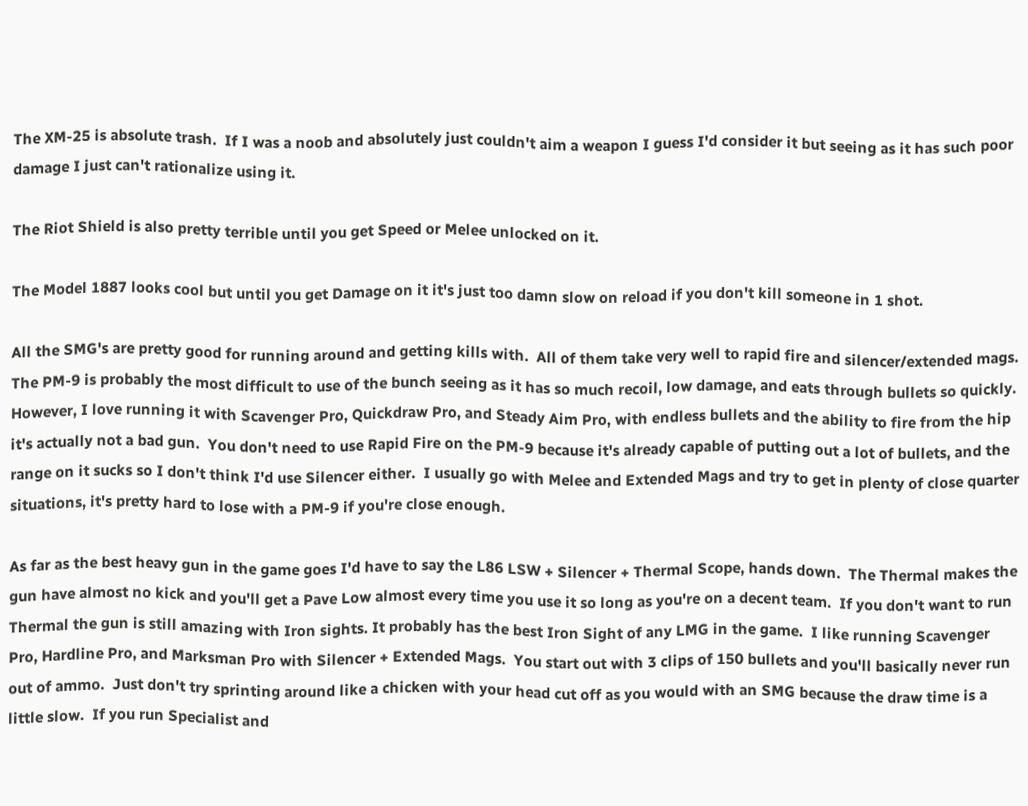The XM-25 is absolute trash.  If I was a noob and absolutely just couldn't aim a weapon I guess I'd consider it but seeing as it has such poor damage I just can't rationalize using it.

The Riot Shield is also pretty terrible until you get Speed or Melee unlocked on it.

The Model 1887 looks cool but until you get Damage on it it's just too damn slow on reload if you don't kill someone in 1 shot.

All the SMG's are pretty good for running around and getting kills with.  All of them take very well to rapid fire and silencer/extended mags.  The PM-9 is probably the most difficult to use of the bunch seeing as it has so much recoil, low damage, and eats through bullets so quickly.  However, I love running it with Scavenger Pro, Quickdraw Pro, and Steady Aim Pro, with endless bullets and the ability to fire from the hip it's actually not a bad gun.  You don't need to use Rapid Fire on the PM-9 because it's already capable of putting out a lot of bullets, and the range on it sucks so I don't think I'd use Silencer either.  I usually go with Melee and Extended Mags and try to get in plenty of close quarter situations, it's pretty hard to lose with a PM-9 if you're close enough.

As far as the best heavy gun in the game goes I'd have to say the L86 LSW + Silencer + Thermal Scope, hands down.  The Thermal makes the gun have almost no kick and you'll get a Pave Low almost every time you use it so long as you're on a decent team.  If you don't want to run Thermal the gun is still amazing with Iron sights. It probably has the best Iron Sight of any LMG in the game.  I like running Scavenger Pro, Hardline Pro, and Marksman Pro with Silencer + Extended Mags.  You start out with 3 clips of 150 bullets and you'll basically never run out of ammo.  Just don't try sprinting around like a chicken with your head cut off as you would with an SMG because the draw time is a little slow.  If you run Specialist and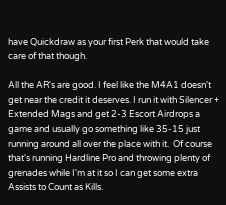have Quickdraw as your first Perk that would take care of that though.

All the AR's are good. I feel like the M4A1 doesn't get near the credit it deserves. I run it with Silencer + Extended Mags and get 2-3 Escort Airdrops a game and usually go something like 35-15 just running around all over the place with it.  Of course that's running Hardline Pro and throwing plenty of grenades while I'm at it so I can get some extra Assists to Count as Kills.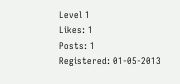Level 1
Likes: 1
Posts: 1
Registered: 01-05-2013